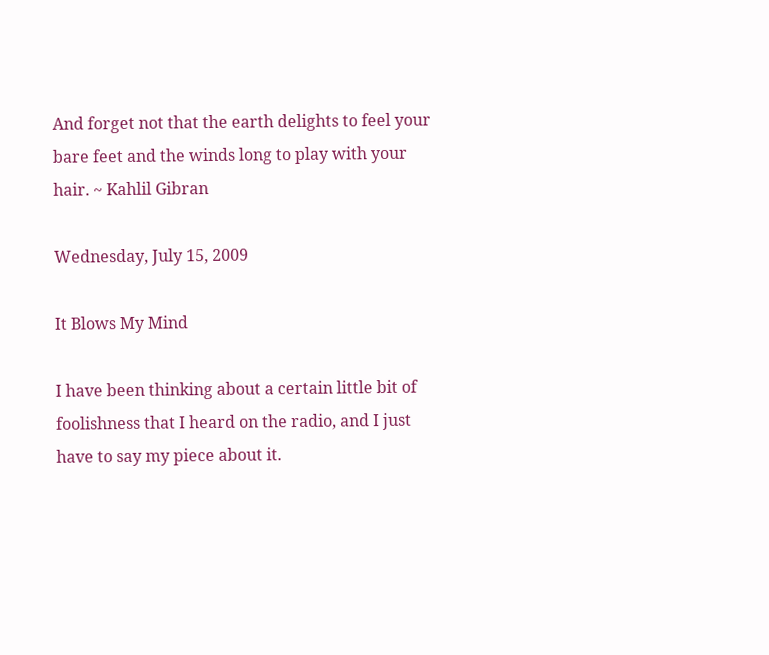And forget not that the earth delights to feel your bare feet and the winds long to play with your hair. ~ Kahlil Gibran

Wednesday, July 15, 2009

It Blows My Mind

I have been thinking about a certain little bit of foolishness that I heard on the radio, and I just have to say my piece about it.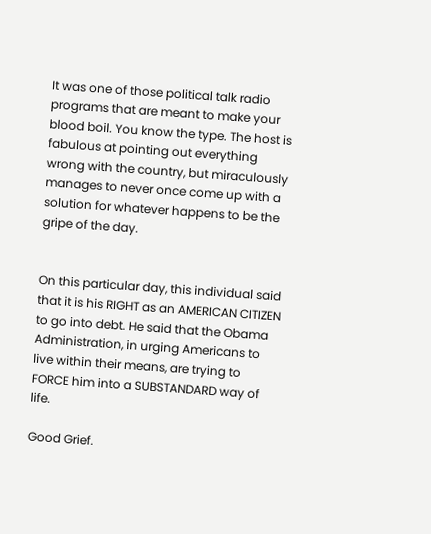It was one of those political talk radio programs that are meant to make your blood boil. You know the type. The host is fabulous at pointing out everything wrong with the country, but miraculously manages to never once come up with a solution for whatever happens to be the gripe of the day.


On this particular day, this individual said that it is his RIGHT as an AMERICAN CITIZEN to go into debt. He said that the Obama Administration, in urging Americans to live within their means, are trying to FORCE him into a SUBSTANDARD way of life.

Good Grief.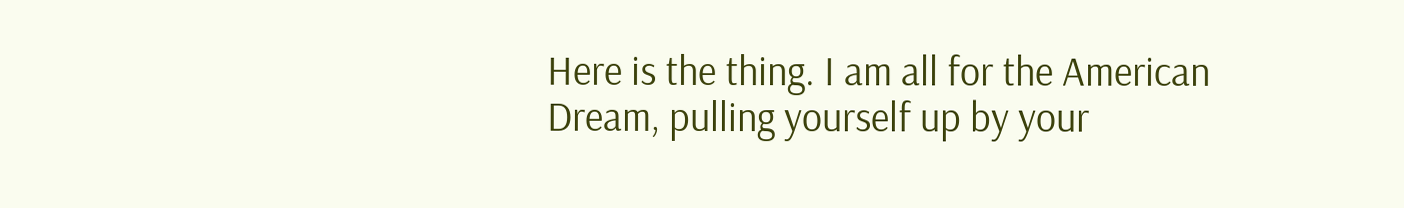Here is the thing. I am all for the American Dream, pulling yourself up by your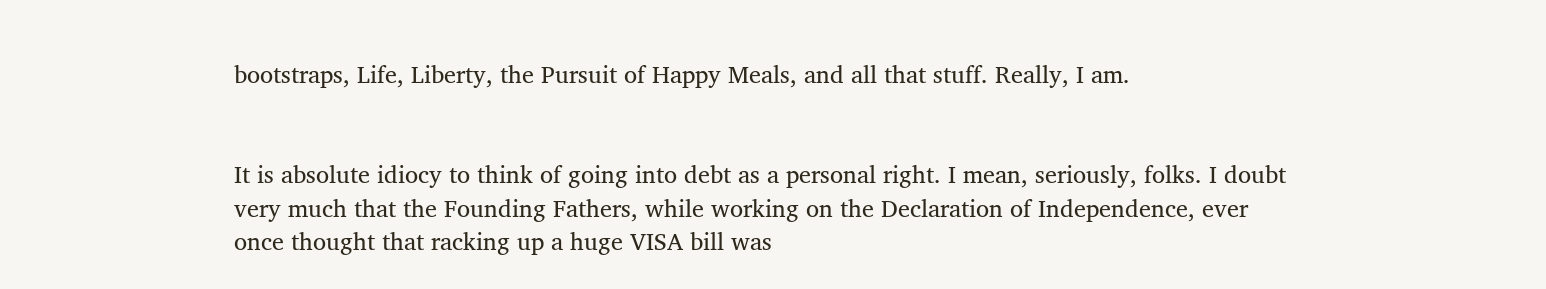bootstraps, Life, Liberty, the Pursuit of Happy Meals, and all that stuff. Really, I am.


It is absolute idiocy to think of going into debt as a personal right. I mean, seriously, folks. I doubt very much that the Founding Fathers, while working on the Declaration of Independence, ever once thought that racking up a huge VISA bill was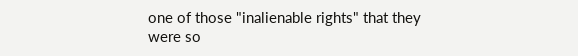one of those "inalienable rights" that they were so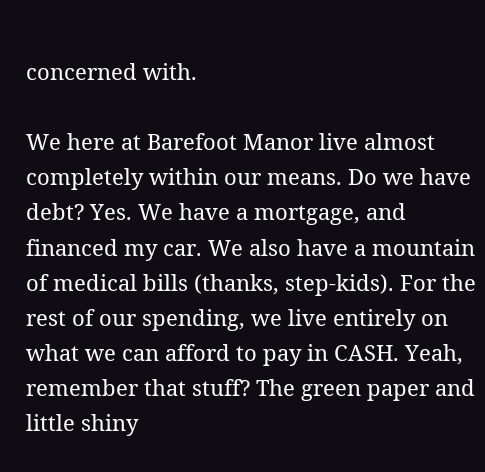concerned with.

We here at Barefoot Manor live almost completely within our means. Do we have debt? Yes. We have a mortgage, and financed my car. We also have a mountain of medical bills (thanks, step-kids). For the rest of our spending, we live entirely on what we can afford to pay in CASH. Yeah, remember that stuff? The green paper and little shiny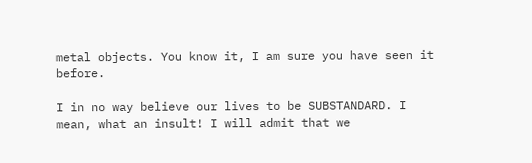metal objects. You know it, I am sure you have seen it before.

I in no way believe our lives to be SUBSTANDARD. I mean, what an insult! I will admit that we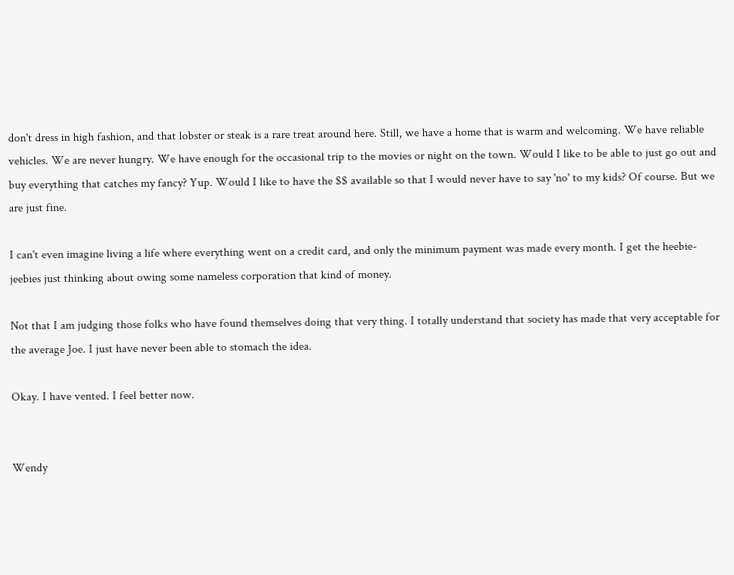don't dress in high fashion, and that lobster or steak is a rare treat around here. Still, we have a home that is warm and welcoming. We have reliable vehicles. We are never hungry. We have enough for the occasional trip to the movies or night on the town. Would I like to be able to just go out and buy everything that catches my fancy? Yup. Would I like to have the $$ available so that I would never have to say 'no' to my kids? Of course. But we are just fine.

I can't even imagine living a life where everything went on a credit card, and only the minimum payment was made every month. I get the heebie-jeebies just thinking about owing some nameless corporation that kind of money.

Not that I am judging those folks who have found themselves doing that very thing. I totally understand that society has made that very acceptable for the average Joe. I just have never been able to stomach the idea.

Okay. I have vented. I feel better now.


Wendy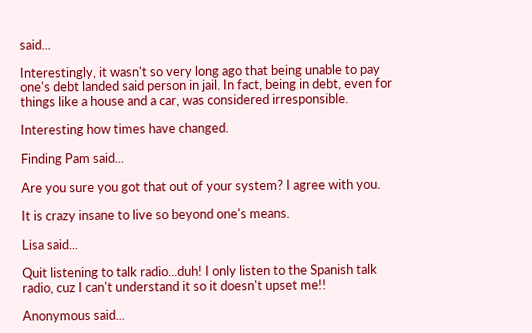said...

Interestingly, it wasn't so very long ago that being unable to pay one's debt landed said person in jail. In fact, being in debt, even for things like a house and a car, was considered irresponsible.

Interesting how times have changed.

Finding Pam said...

Are you sure you got that out of your system? I agree with you.

It is crazy insane to live so beyond one's means.

Lisa said...

Quit listening to talk radio...duh! I only listen to the Spanish talk radio, cuz I can't understand it so it doesn't upset me!!

Anonymous said...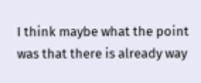I think maybe what the point was that there is already way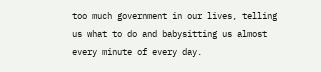too much government in our lives, telling us what to do and babysitting us almost every minute of every day.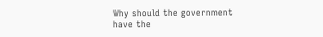Why should the government have the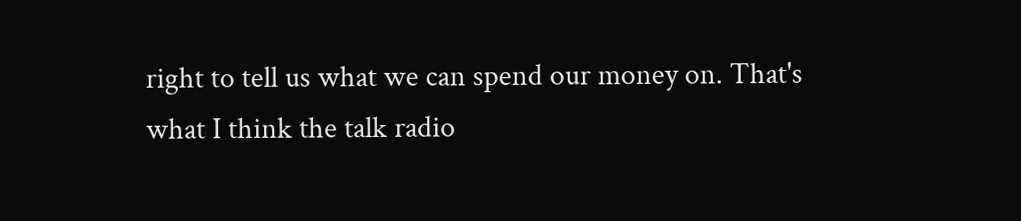right to tell us what we can spend our money on. That's what I think the talk radio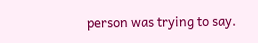person was trying to say.